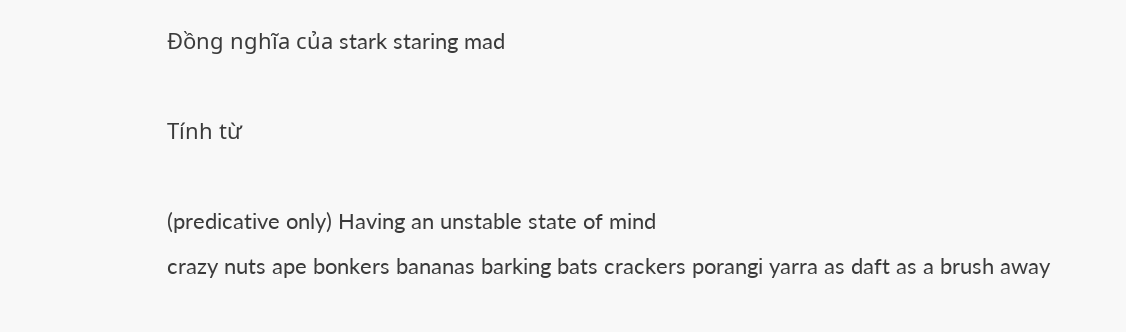Đồng nghĩa của stark staring mad

Tính từ

(predicative only) Having an unstable state of mind
crazy nuts ape bonkers bananas barking bats crackers porangi yarra as daft as a brush away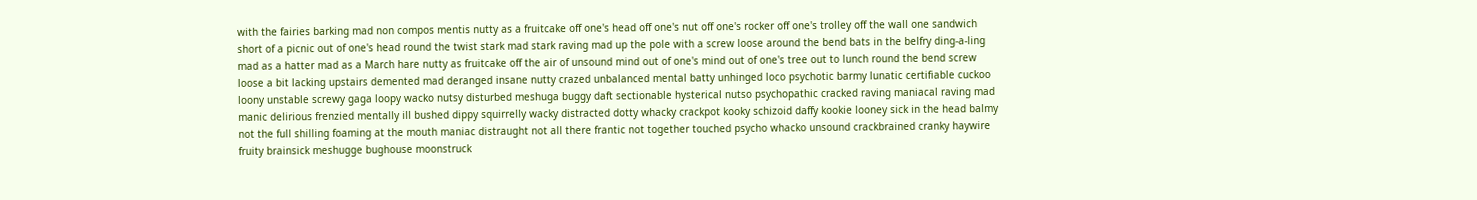with the fairies barking mad non compos mentis nutty as a fruitcake off one's head off one's nut off one's rocker off one's trolley off the wall one sandwich short of a picnic out of one's head round the twist stark mad stark raving mad up the pole with a screw loose around the bend bats in the belfry ding-a-ling mad as a hatter mad as a March hare nutty as fruitcake off the air of unsound mind out of one's mind out of one's tree out to lunch round the bend screw loose a bit lacking upstairs demented mad deranged insane nutty crazed unbalanced mental batty unhinged loco psychotic barmy lunatic certifiable cuckoo loony unstable screwy gaga loopy wacko nutsy disturbed meshuga buggy daft sectionable hysterical nutso psychopathic cracked raving maniacal raving mad manic delirious frenzied mentally ill bushed dippy squirrelly wacky distracted dotty whacky crackpot kooky schizoid daffy kookie looney sick in the head balmy not the full shilling foaming at the mouth maniac distraught not all there frantic not together touched psycho whacko unsound crackbrained cranky haywire fruity brainsick meshugge bughouse moonstruck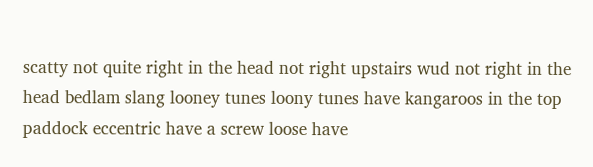scatty not quite right in the head not right upstairs wud not right in the head bedlam slang looney tunes loony tunes have kangaroos in the top paddock eccentric have a screw loose have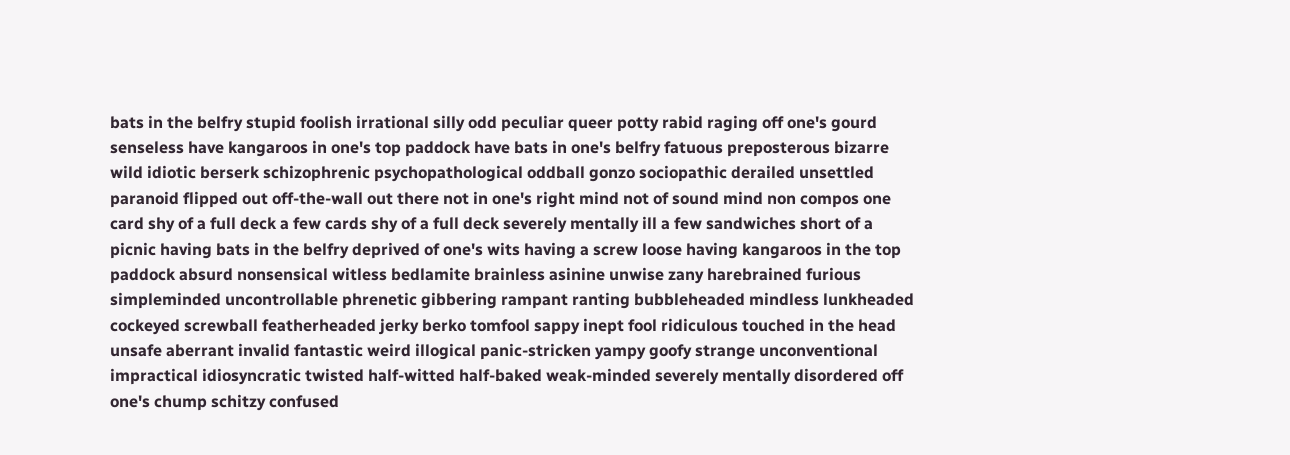bats in the belfry stupid foolish irrational silly odd peculiar queer potty rabid raging off one's gourd senseless have kangaroos in one's top paddock have bats in one's belfry fatuous preposterous bizarre wild idiotic berserk schizophrenic psychopathological oddball gonzo sociopathic derailed unsettled paranoid flipped out off-the-wall out there not in one's right mind not of sound mind non compos one card shy of a full deck a few cards shy of a full deck severely mentally ill a few sandwiches short of a picnic having bats in the belfry deprived of one's wits having a screw loose having kangaroos in the top paddock absurd nonsensical witless bedlamite brainless asinine unwise zany harebrained furious simpleminded uncontrollable phrenetic gibbering rampant ranting bubbleheaded mindless lunkheaded cockeyed screwball featherheaded jerky berko tomfool sappy inept fool ridiculous touched in the head unsafe aberrant invalid fantastic weird illogical panic-stricken yampy goofy strange unconventional impractical idiosyncratic twisted half-witted half-baked weak-minded severely mentally disordered off one's chump schitzy confused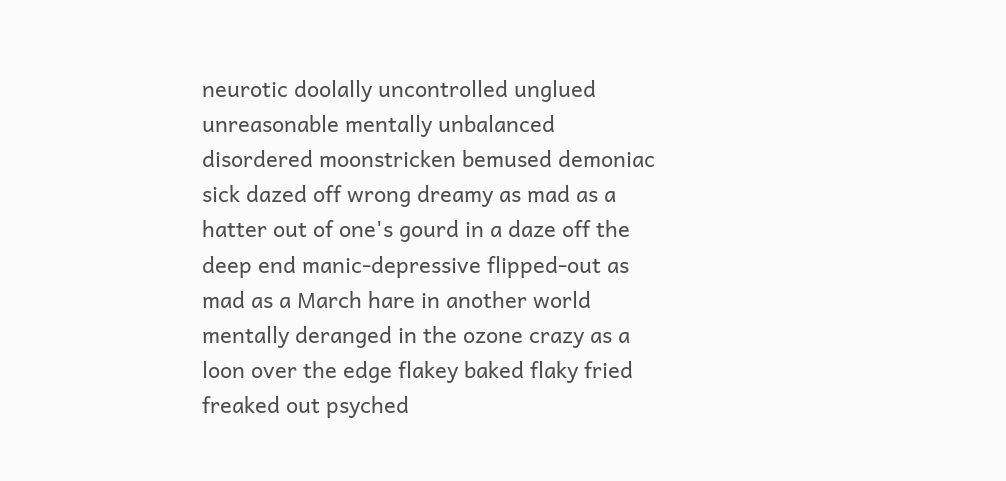neurotic doolally uncontrolled unglued unreasonable mentally unbalanced disordered moonstricken bemused demoniac sick dazed off wrong dreamy as mad as a hatter out of one's gourd in a daze off the deep end manic-depressive flipped-out as mad as a March hare in another world mentally deranged in the ozone crazy as a loon over the edge flakey baked flaky fried freaked out psyched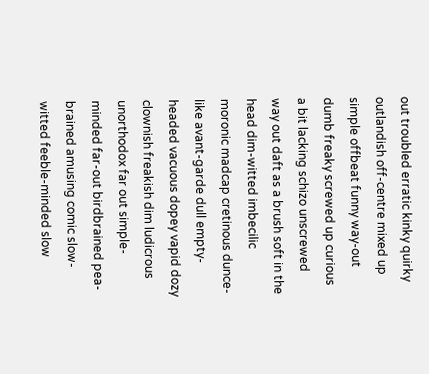out troubled erratic kinky quirky outlandish off-centre mixed up simple offbeat funny way-out dumb freaky screwed up curious a bit lacking schizo unscrewed way out daft as a brush soft in the head dim-witted imbecilic moronic madcap cretinous dunce-like avant-garde dull empty-headed vacuous dopey vapid dozy clownish freakish dim ludicrous unorthodox far out simple-minded far-out birdbrained pea-brained amusing comic slow-witted feeble-minded slow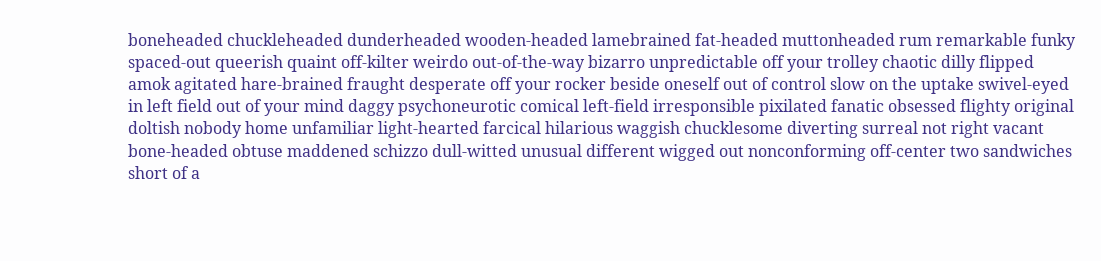boneheaded chuckleheaded dunderheaded wooden-headed lamebrained fat-headed muttonheaded rum remarkable funky spaced-out queerish quaint off-kilter weirdo out-of-the-way bizarro unpredictable off your trolley chaotic dilly flipped amok agitated hare-brained fraught desperate off your rocker beside oneself out of control slow on the uptake swivel-eyed in left field out of your mind daggy psychoneurotic comical left-field irresponsible pixilated fanatic obsessed flighty original doltish nobody home unfamiliar light-hearted farcical hilarious waggish chucklesome diverting surreal not right vacant bone-headed obtuse maddened schizzo dull-witted unusual different wigged out nonconforming off-center two sandwiches short of a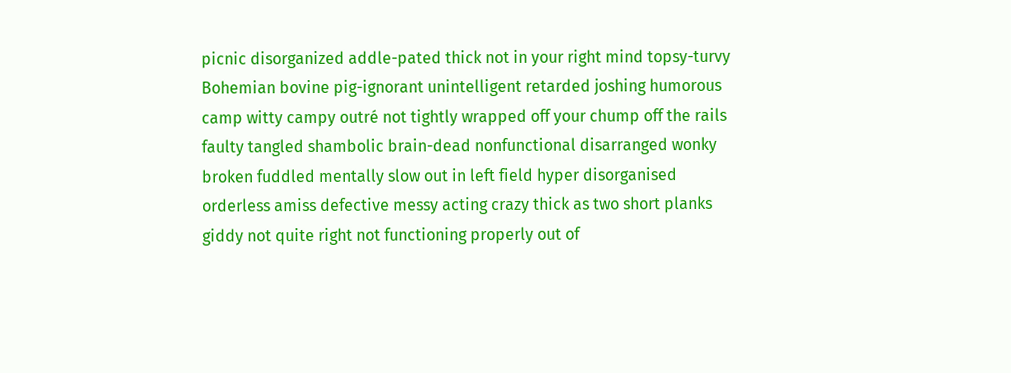picnic disorganized addle-pated thick not in your right mind topsy-turvy Bohemian bovine pig-ignorant unintelligent retarded joshing humorous camp witty campy outré not tightly wrapped off your chump off the rails faulty tangled shambolic brain-dead nonfunctional disarranged wonky broken fuddled mentally slow out in left field hyper disorganised orderless amiss defective messy acting crazy thick as two short planks giddy not quite right not functioning properly out of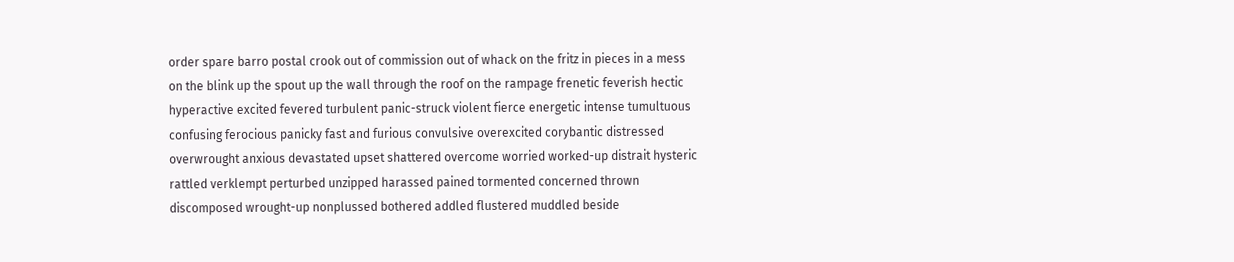order spare barro postal crook out of commission out of whack on the fritz in pieces in a mess on the blink up the spout up the wall through the roof on the rampage frenetic feverish hectic hyperactive excited fevered turbulent panic-struck violent fierce energetic intense tumultuous confusing ferocious panicky fast and furious convulsive overexcited corybantic distressed overwrought anxious devastated upset shattered overcome worried worked-up distrait hysteric rattled verklempt perturbed unzipped harassed pained tormented concerned thrown discomposed wrought-up nonplussed bothered addled flustered muddled beside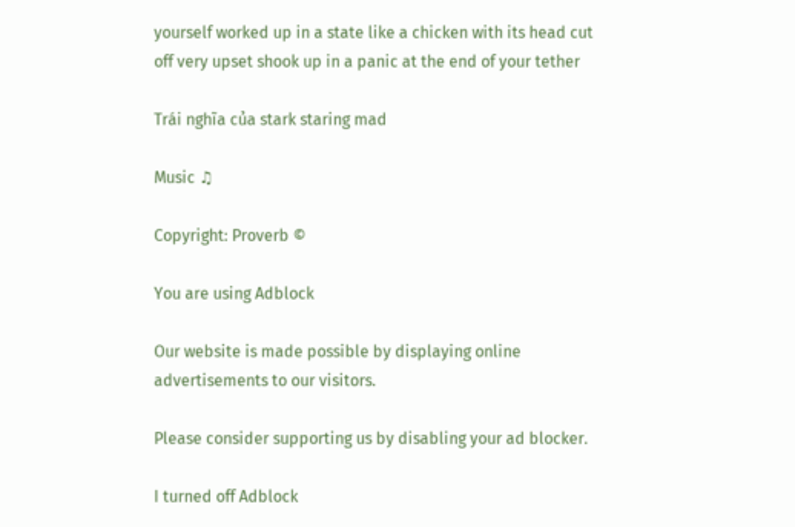yourself worked up in a state like a chicken with its head cut off very upset shook up in a panic at the end of your tether

Trái nghĩa của stark staring mad

Music ♫

Copyright: Proverb ©

You are using Adblock

Our website is made possible by displaying online advertisements to our visitors.

Please consider supporting us by disabling your ad blocker.

I turned off Adblock